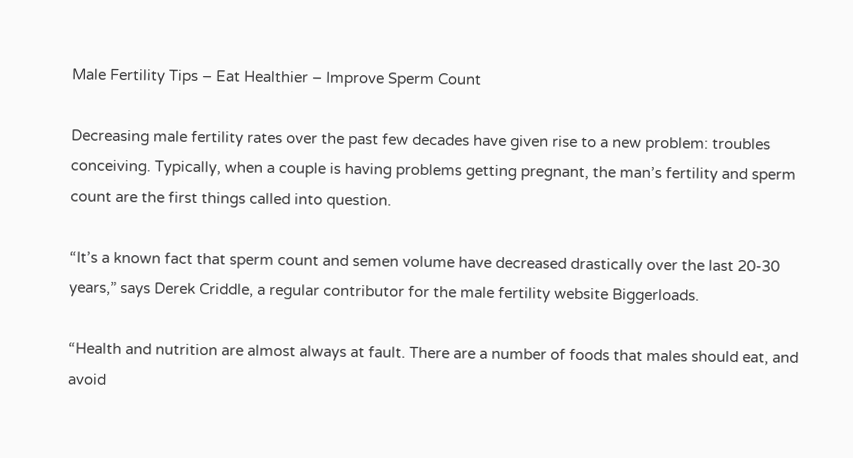Male Fertility Tips – Eat Healthier – Improve Sperm Count

Decreasing male fertility rates over the past few decades have given rise to a new problem: troubles conceiving. Typically, when a couple is having problems getting pregnant, the man’s fertility and sperm count are the first things called into question.

“It’s a known fact that sperm count and semen volume have decreased drastically over the last 20-30 years,” says Derek Criddle, a regular contributor for the male fertility website Biggerloads.

“Health and nutrition are almost always at fault. There are a number of foods that males should eat, and avoid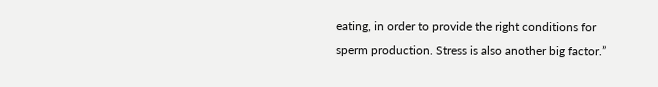eating, in order to provide the right conditions for sperm production. Stress is also another big factor.”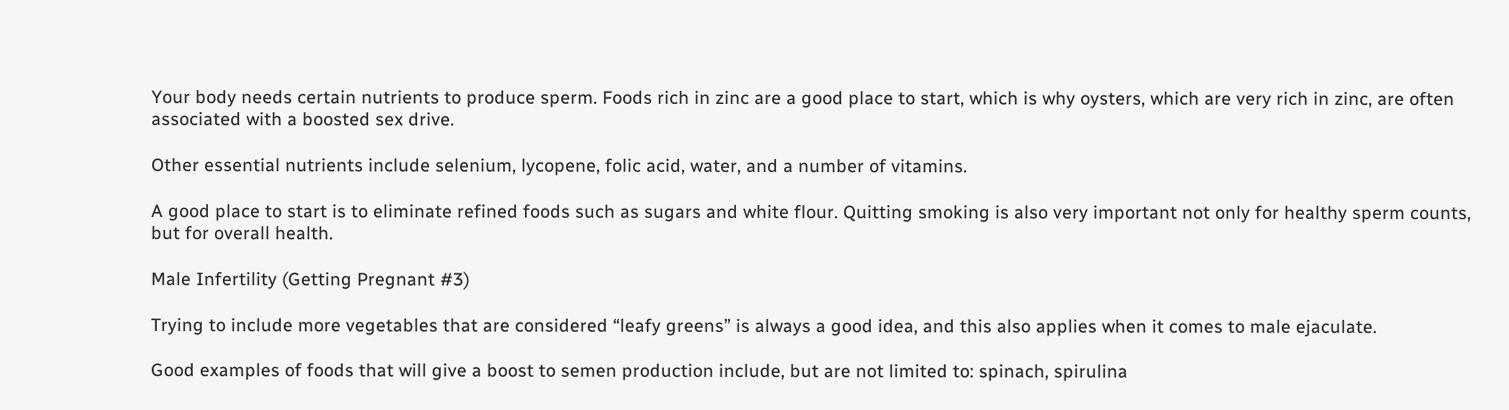Your body needs certain nutrients to produce sperm. Foods rich in zinc are a good place to start, which is why oysters, which are very rich in zinc, are often associated with a boosted sex drive.

Other essential nutrients include selenium, lycopene, folic acid, water, and a number of vitamins.

A good place to start is to eliminate refined foods such as sugars and white flour. Quitting smoking is also very important not only for healthy sperm counts, but for overall health.

Male Infertility (Getting Pregnant #3)

Trying to include more vegetables that are considered “leafy greens” is always a good idea, and this also applies when it comes to male ejaculate.

Good examples of foods that will give a boost to semen production include, but are not limited to: spinach, spirulina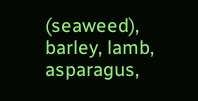(seaweed), barley, lamb, asparagus,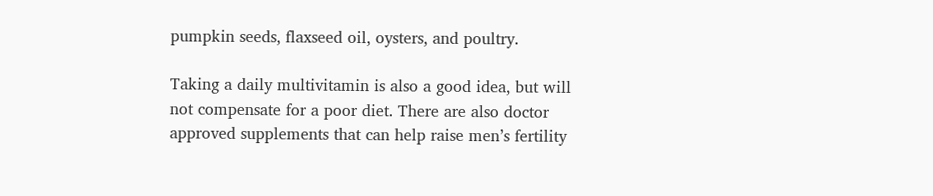pumpkin seeds, flaxseed oil, oysters, and poultry.

Taking a daily multivitamin is also a good idea, but will not compensate for a poor diet. There are also doctor approved supplements that can help raise men’s fertility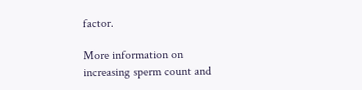factor.

More information on increasing sperm count and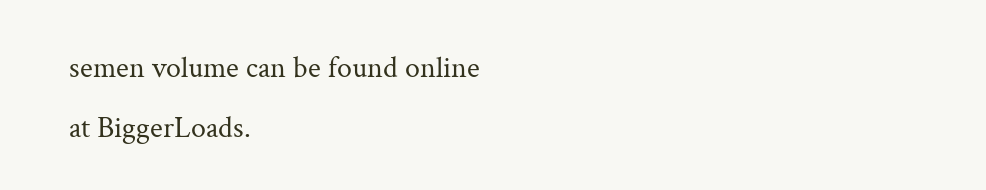semen volume can be found online at BiggerLoads.